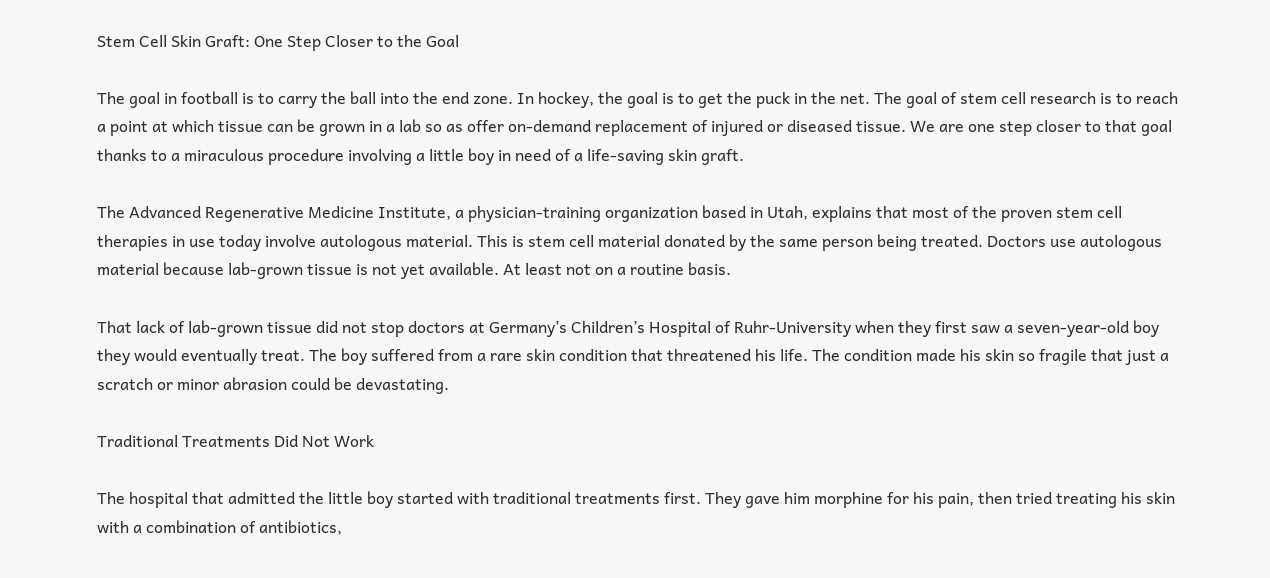Stem Cell Skin Graft: One Step Closer to the Goal

The goal in football is to carry the ball into the end zone. In hockey, the goal is to get the puck in the net. The goal of stem cell research is to reach a point at which tissue can be grown in a lab so as offer on-demand replacement of injured or diseased tissue. We are one step closer to that goal thanks to a miraculous procedure involving a little boy in need of a life-saving skin graft.

The Advanced Regenerative Medicine Institute, a physician-training organization based in Utah, explains that most of the proven stem cell therapies in use today involve autologous material. This is stem cell material donated by the same person being treated. Doctors use autologous material because lab-grown tissue is not yet available. At least not on a routine basis.

That lack of lab-grown tissue did not stop doctors at Germany’s Children’s Hospital of Ruhr-University when they first saw a seven-year-old boy they would eventually treat. The boy suffered from a rare skin condition that threatened his life. The condition made his skin so fragile that just a scratch or minor abrasion could be devastating.

Traditional Treatments Did Not Work

The hospital that admitted the little boy started with traditional treatments first. They gave him morphine for his pain, then tried treating his skin with a combination of antibiotics,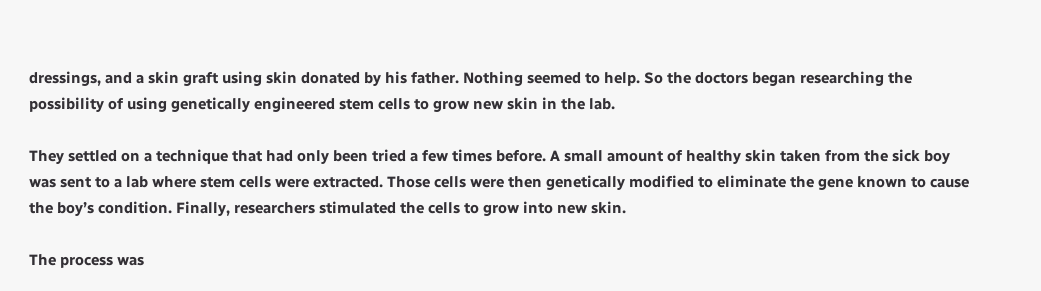dressings, and a skin graft using skin donated by his father. Nothing seemed to help. So the doctors began researching the possibility of using genetically engineered stem cells to grow new skin in the lab.

They settled on a technique that had only been tried a few times before. A small amount of healthy skin taken from the sick boy was sent to a lab where stem cells were extracted. Those cells were then genetically modified to eliminate the gene known to cause the boy’s condition. Finally, researchers stimulated the cells to grow into new skin.

The process was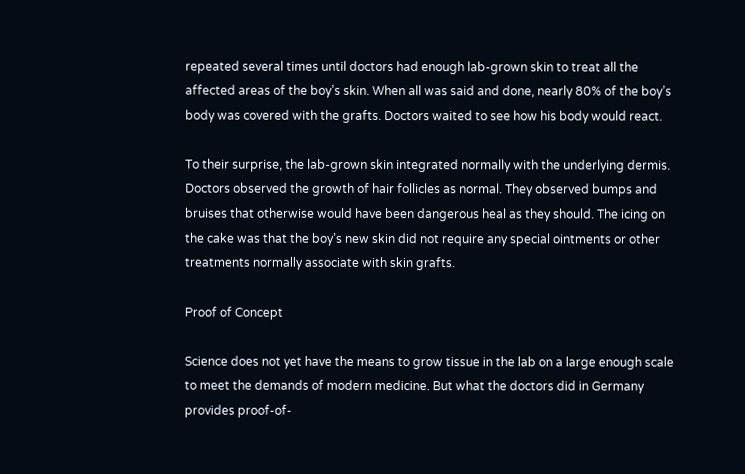repeated several times until doctors had enough lab-grown skin to treat all the affected areas of the boy’s skin. When all was said and done, nearly 80% of the boy’s body was covered with the grafts. Doctors waited to see how his body would react.

To their surprise, the lab-grown skin integrated normally with the underlying dermis. Doctors observed the growth of hair follicles as normal. They observed bumps and bruises that otherwise would have been dangerous heal as they should. The icing on the cake was that the boy’s new skin did not require any special ointments or other treatments normally associate with skin grafts.

Proof of Concept

Science does not yet have the means to grow tissue in the lab on a large enough scale to meet the demands of modern medicine. But what the doctors did in Germany provides proof-of-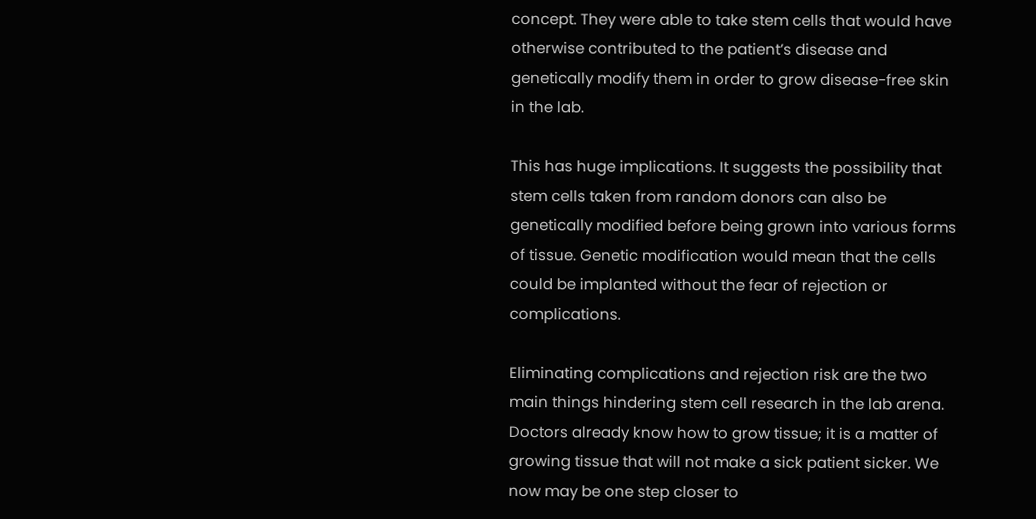concept. They were able to take stem cells that would have otherwise contributed to the patient’s disease and genetically modify them in order to grow disease-free skin in the lab.

This has huge implications. It suggests the possibility that stem cells taken from random donors can also be genetically modified before being grown into various forms of tissue. Genetic modification would mean that the cells could be implanted without the fear of rejection or complications.

Eliminating complications and rejection risk are the two main things hindering stem cell research in the lab arena. Doctors already know how to grow tissue; it is a matter of growing tissue that will not make a sick patient sicker. We now may be one step closer to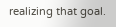realizing that goal.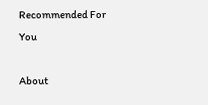Recommended For You

About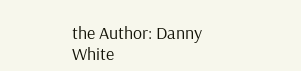the Author: Danny White